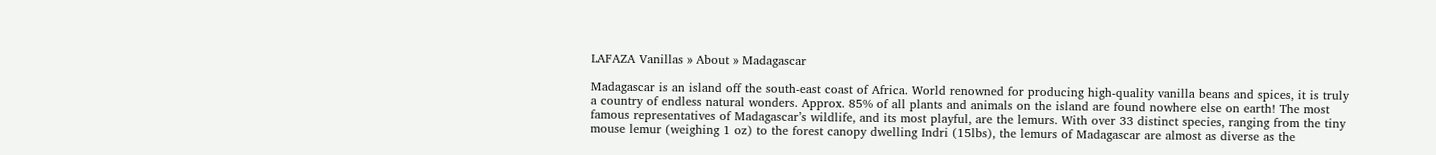LAFAZA Vanillas » About » Madagascar

Madagascar is an island off the south-east coast of Africa. World renowned for producing high-quality vanilla beans and spices, it is truly a country of endless natural wonders. Approx. 85% of all plants and animals on the island are found nowhere else on earth! The most famous representatives of Madagascar’s wildlife, and its most playful, are the lemurs. With over 33 distinct species, ranging from the tiny mouse lemur (weighing 1 oz) to the forest canopy dwelling Indri (15lbs), the lemurs of Madagascar are almost as diverse as the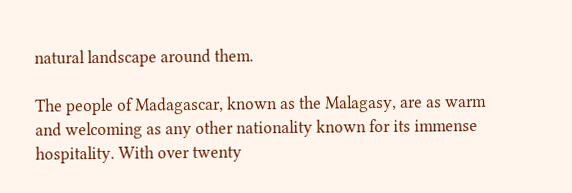natural landscape around them.

The people of Madagascar, known as the Malagasy, are as warm and welcoming as any other nationality known for its immense hospitality. With over twenty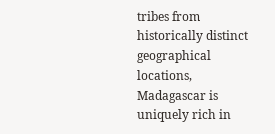tribes from historically distinct geographical locations, Madagascar is uniquely rich in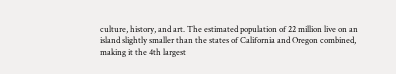culture, history, and art. The estimated population of 22 million live on an island slightly smaller than the states of California and Oregon combined, making it the 4th largest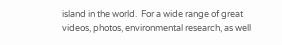island in the world.  For a wide range of great videos, photos, environmental research, as well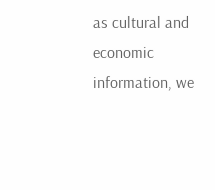as cultural and economic information, we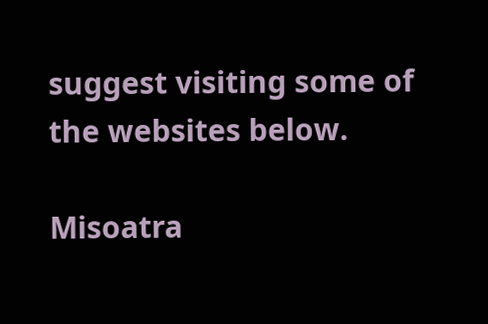suggest visiting some of the websites below.

Misoatra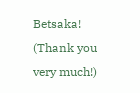Betsaka! (Thank you very much!)